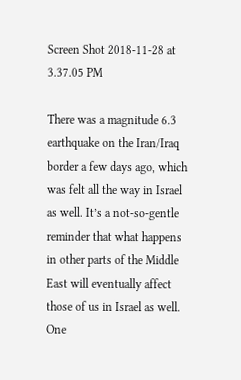Screen Shot 2018-11-28 at 3.37.05 PM

There was a magnitude 6.3 earthquake on the Iran/Iraq border a few days ago, which was felt all the way in Israel as well. It’s a not-so-gentle reminder that what happens in other parts of the Middle East will eventually affect those of us in Israel as well. One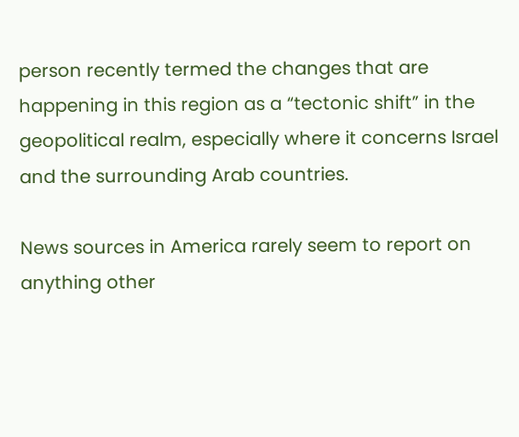person recently termed the changes that are happening in this region as a “tectonic shift” in the geopolitical realm, especially where it concerns Israel and the surrounding Arab countries.

News sources in America rarely seem to report on anything other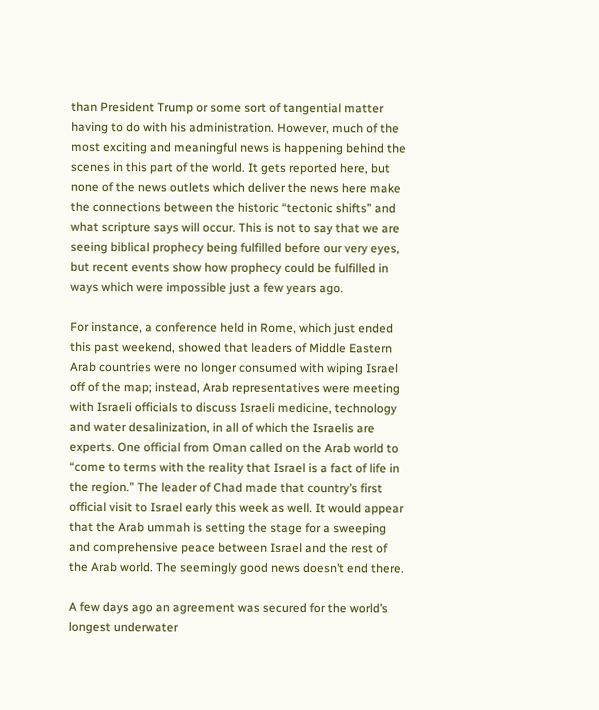than President Trump or some sort of tangential matter having to do with his administration. However, much of the most exciting and meaningful news is happening behind the scenes in this part of the world. It gets reported here, but none of the news outlets which deliver the news here make the connections between the historic “tectonic shifts” and what scripture says will occur. This is not to say that we are seeing biblical prophecy being fulfilled before our very eyes, but recent events show how prophecy could be fulfilled in ways which were impossible just a few years ago.

For instance, a conference held in Rome, which just ended this past weekend, showed that leaders of Middle Eastern Arab countries were no longer consumed with wiping Israel off of the map; instead, Arab representatives were meeting with Israeli officials to discuss Israeli medicine, technology and water desalinization, in all of which the Israelis are experts. One official from Oman called on the Arab world to “come to terms with the reality that Israel is a fact of life in the region.” The leader of Chad made that country’s first official visit to Israel early this week as well. It would appear that the Arab ummah is setting the stage for a sweeping and comprehensive peace between Israel and the rest of the Arab world. The seemingly good news doesn’t end there.

A few days ago an agreement was secured for the world’s longest underwater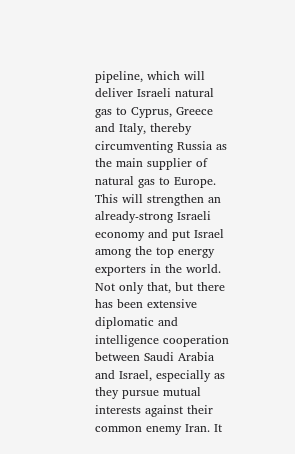pipeline, which will deliver Israeli natural gas to Cyprus, Greece and Italy, thereby circumventing Russia as the main supplier of natural gas to Europe. This will strengthen an already-strong Israeli economy and put Israel among the top energy exporters in the world. Not only that, but there has been extensive diplomatic and intelligence cooperation between Saudi Arabia and Israel, especially as they pursue mutual interests against their common enemy Iran. It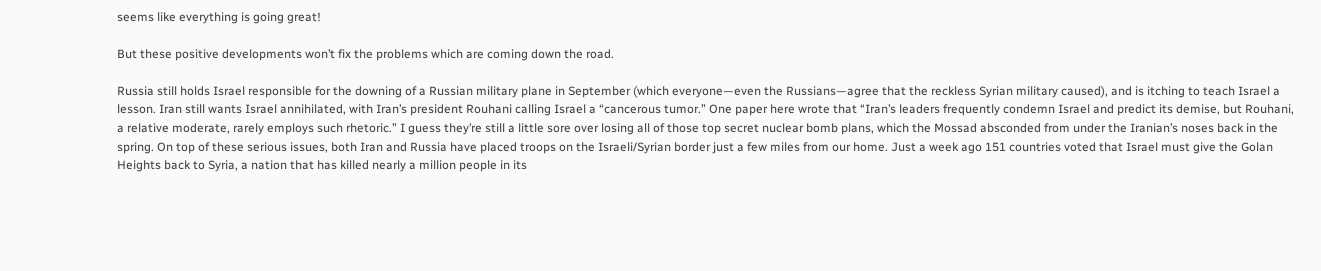seems like everything is going great!

But these positive developments won’t fix the problems which are coming down the road.

Russia still holds Israel responsible for the downing of a Russian military plane in September (which everyone—even the Russians—agree that the reckless Syrian military caused), and is itching to teach Israel a lesson. Iran still wants Israel annihilated, with Iran’s president Rouhani calling Israel a “cancerous tumor.” One paper here wrote that “Iran’s leaders frequently condemn Israel and predict its demise, but Rouhani, a relative moderate, rarely employs such rhetoric.” I guess they’re still a little sore over losing all of those top secret nuclear bomb plans, which the Mossad absconded from under the Iranian’s noses back in the spring. On top of these serious issues, both Iran and Russia have placed troops on the Israeli/Syrian border just a few miles from our home. Just a week ago 151 countries voted that Israel must give the Golan Heights back to Syria, a nation that has killed nearly a million people in its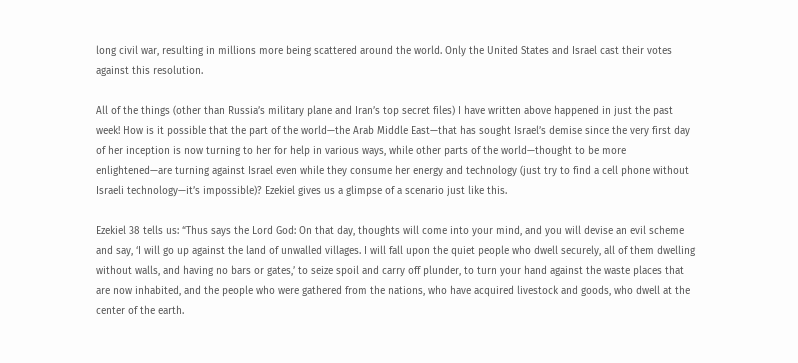long civil war, resulting in millions more being scattered around the world. Only the United States and Israel cast their votes against this resolution.

All of the things (other than Russia’s military plane and Iran’s top secret files) I have written above happened in just the past week! How is it possible that the part of the world—the Arab Middle East—that has sought Israel’s demise since the very first day of her inception is now turning to her for help in various ways, while other parts of the world—thought to be more enlightened—are turning against Israel even while they consume her energy and technology (just try to find a cell phone without Israeli technology—it’s impossible)? Ezekiel gives us a glimpse of a scenario just like this.

Ezekiel 38 tells us: “Thus says the Lord God: On that day, thoughts will come into your mind, and you will devise an evil scheme and say, ‘I will go up against the land of unwalled villages. I will fall upon the quiet people who dwell securely, all of them dwelling without walls, and having no bars or gates,’ to seize spoil and carry off plunder, to turn your hand against the waste places that are now inhabited, and the people who were gathered from the nations, who have acquired livestock and goods, who dwell at the center of the earth.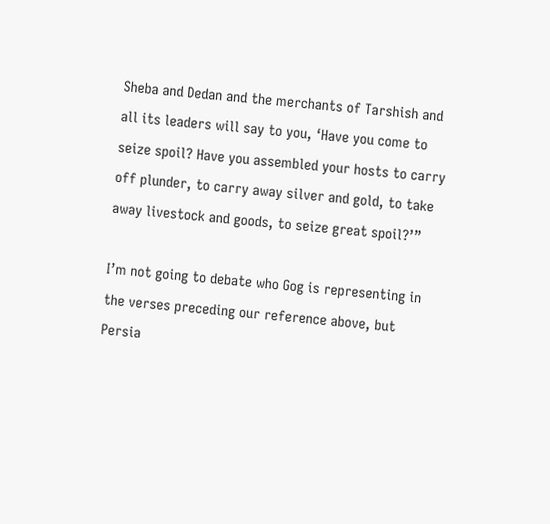Sheba and Dedan and the merchants of Tarshish and all its leaders will say to you, ‘Have you come to seize spoil? Have you assembled your hosts to carry off plunder, to carry away silver and gold, to take away livestock and goods, to seize great spoil?’”

I’m not going to debate who Gog is representing in the verses preceding our reference above, but Persia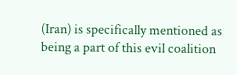(Iran) is specifically mentioned as being a part of this evil coalition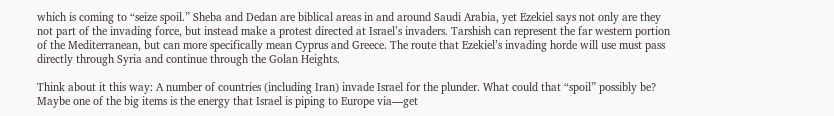which is coming to “seize spoil.” Sheba and Dedan are biblical areas in and around Saudi Arabia, yet Ezekiel says not only are they not part of the invading force, but instead make a protest directed at Israel’s invaders. Tarshish can represent the far western portion of the Mediterranean, but can more specifically mean Cyprus and Greece. The route that Ezekiel’s invading horde will use must pass directly through Syria and continue through the Golan Heights.

Think about it this way: A number of countries (including Iran) invade Israel for the plunder. What could that “spoil” possibly be? Maybe one of the big items is the energy that Israel is piping to Europe via—get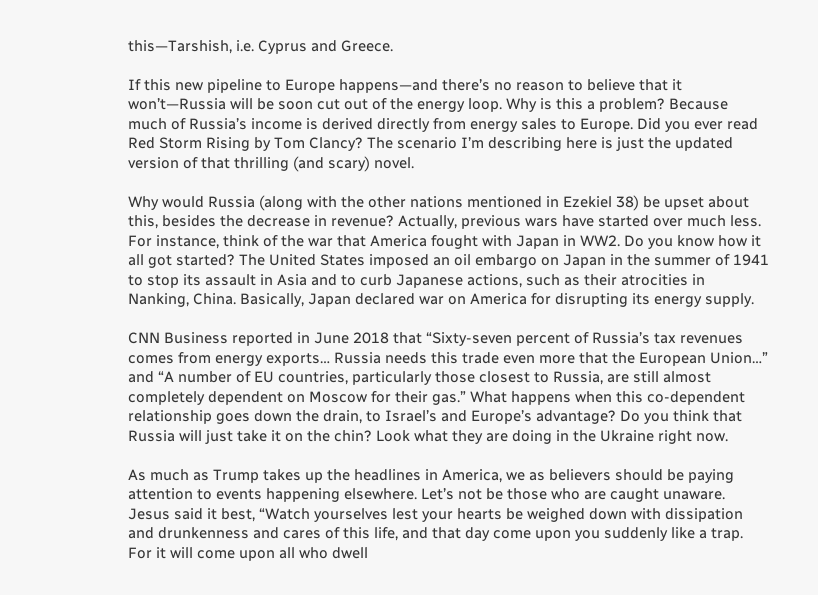this—Tarshish, i.e. Cyprus and Greece.

If this new pipeline to Europe happens—and there’s no reason to believe that it won’t—Russia will be soon cut out of the energy loop. Why is this a problem? Because much of Russia’s income is derived directly from energy sales to Europe. Did you ever read Red Storm Rising by Tom Clancy? The scenario I’m describing here is just the updated version of that thrilling (and scary) novel.

Why would Russia (along with the other nations mentioned in Ezekiel 38) be upset about this, besides the decrease in revenue? Actually, previous wars have started over much less. For instance, think of the war that America fought with Japan in WW2. Do you know how it all got started? The United States imposed an oil embargo on Japan in the summer of 1941 to stop its assault in Asia and to curb Japanese actions, such as their atrocities in Nanking, China. Basically, Japan declared war on America for disrupting its energy supply.

CNN Business reported in June 2018 that “Sixty-seven percent of Russia’s tax revenues comes from energy exports… Russia needs this trade even more that the European Union…” and “A number of EU countries, particularly those closest to Russia, are still almost completely dependent on Moscow for their gas.” What happens when this co-dependent relationship goes down the drain, to Israel’s and Europe’s advantage? Do you think that Russia will just take it on the chin? Look what they are doing in the Ukraine right now.

As much as Trump takes up the headlines in America, we as believers should be paying attention to events happening elsewhere. Let’s not be those who are caught unaware. Jesus said it best, “Watch yourselves lest your hearts be weighed down with dissipation and drunkenness and cares of this life, and that day come upon you suddenly like a trap. For it will come upon all who dwell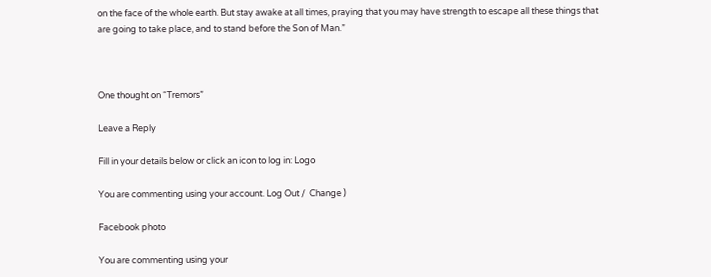on the face of the whole earth. But stay awake at all times, praying that you may have strength to escape all these things that are going to take place, and to stand before the Son of Man.”



One thought on “Tremors”

Leave a Reply

Fill in your details below or click an icon to log in: Logo

You are commenting using your account. Log Out /  Change )

Facebook photo

You are commenting using your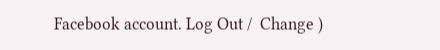Facebook account. Log Out /  Change )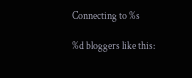Connecting to %s

%d bloggers like this: